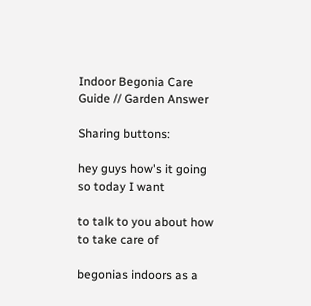Indoor Begonia Care Guide // Garden Answer

Sharing buttons:

hey guys how's it going so today I want

to talk to you about how to take care of

begonias indoors as a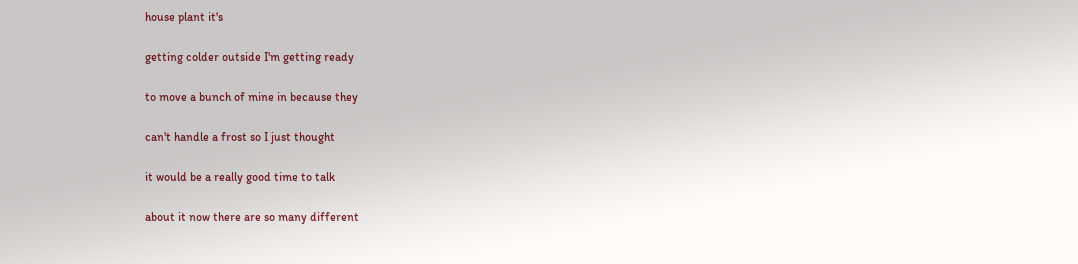house plant it's

getting colder outside I'm getting ready

to move a bunch of mine in because they

can't handle a frost so I just thought

it would be a really good time to talk

about it now there are so many different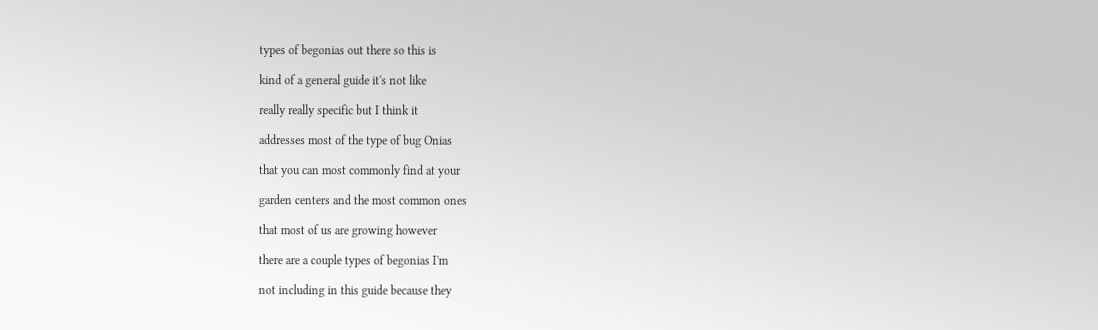types of begonias out there so this is

kind of a general guide it's not like

really really specific but I think it

addresses most of the type of bug Onias

that you can most commonly find at your

garden centers and the most common ones

that most of us are growing however

there are a couple types of begonias I'm

not including in this guide because they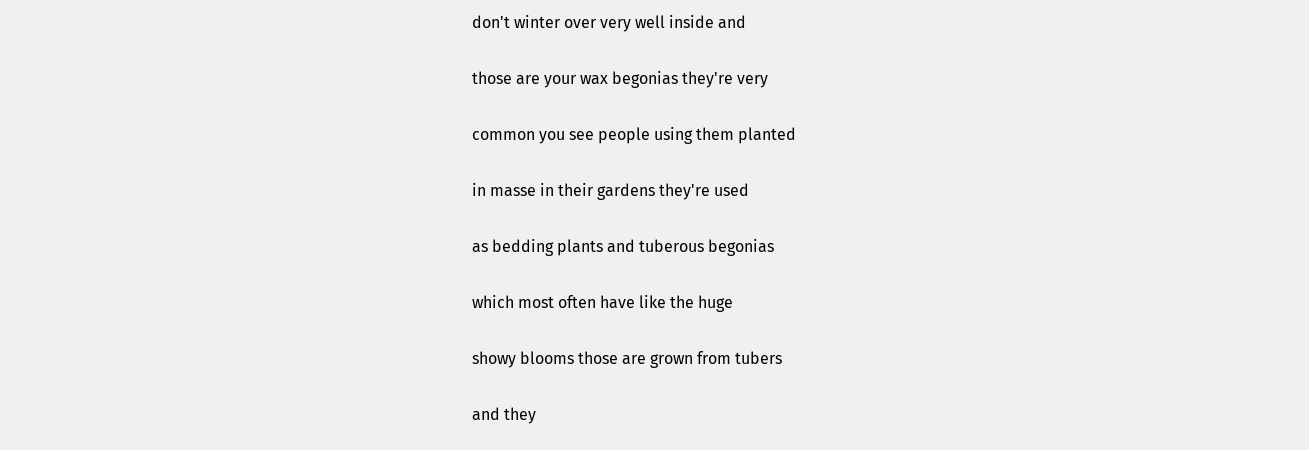don't winter over very well inside and

those are your wax begonias they're very

common you see people using them planted

in masse in their gardens they're used

as bedding plants and tuberous begonias

which most often have like the huge

showy blooms those are grown from tubers

and they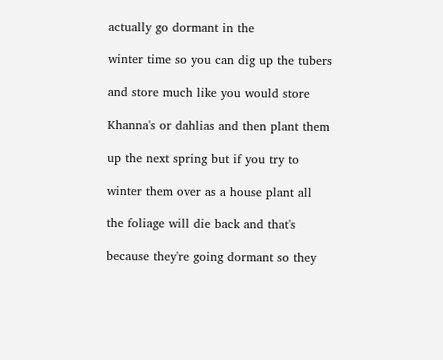actually go dormant in the

winter time so you can dig up the tubers

and store much like you would store

Khanna's or dahlias and then plant them

up the next spring but if you try to

winter them over as a house plant all

the foliage will die back and that's

because they're going dormant so they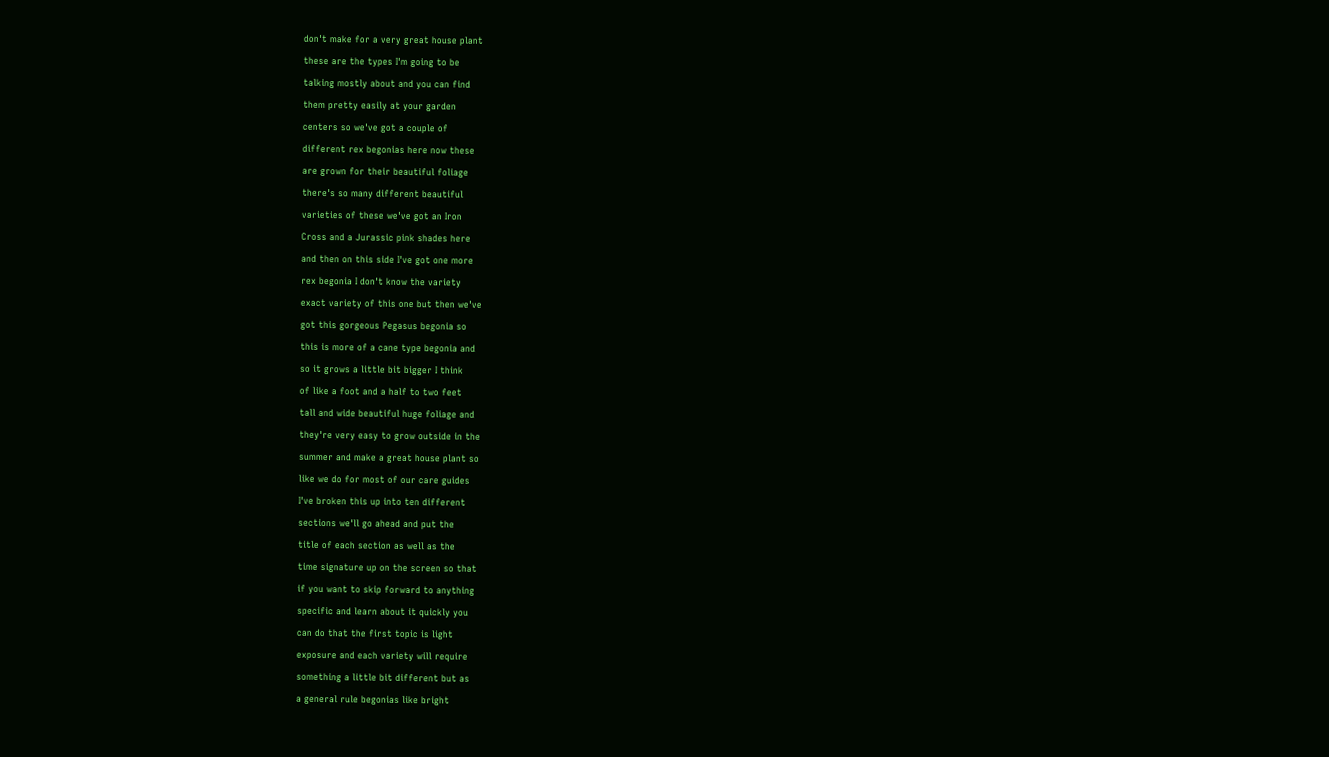don't make for a very great house plant

these are the types I'm going to be

talking mostly about and you can find

them pretty easily at your garden

centers so we've got a couple of

different rex begonias here now these

are grown for their beautiful foliage

there's so many different beautiful

varieties of these we've got an Iron

Cross and a Jurassic pink shades here

and then on this side I've got one more

rex begonia I don't know the variety

exact variety of this one but then we've

got this gorgeous Pegasus begonia so

this is more of a cane type begonia and

so it grows a little bit bigger I think

of like a foot and a half to two feet

tall and wide beautiful huge foliage and

they're very easy to grow outside in the

summer and make a great house plant so

like we do for most of our care guides

I've broken this up into ten different

sections we'll go ahead and put the

title of each section as well as the

time signature up on the screen so that

if you want to skip forward to anything

specific and learn about it quickly you

can do that the first topic is light

exposure and each variety will require

something a little bit different but as

a general rule begonias like bright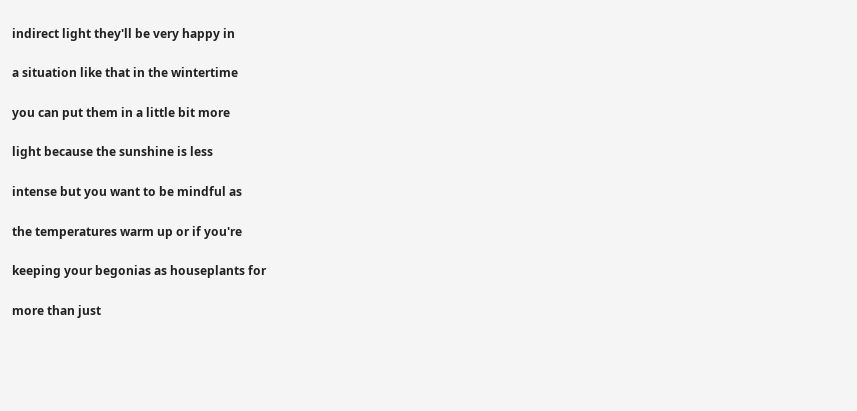indirect light they'll be very happy in

a situation like that in the wintertime

you can put them in a little bit more

light because the sunshine is less

intense but you want to be mindful as

the temperatures warm up or if you're

keeping your begonias as houseplants for

more than just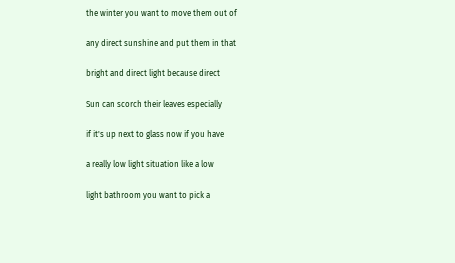the winter you want to move them out of

any direct sunshine and put them in that

bright and direct light because direct

Sun can scorch their leaves especially

if it's up next to glass now if you have

a really low light situation like a low

light bathroom you want to pick a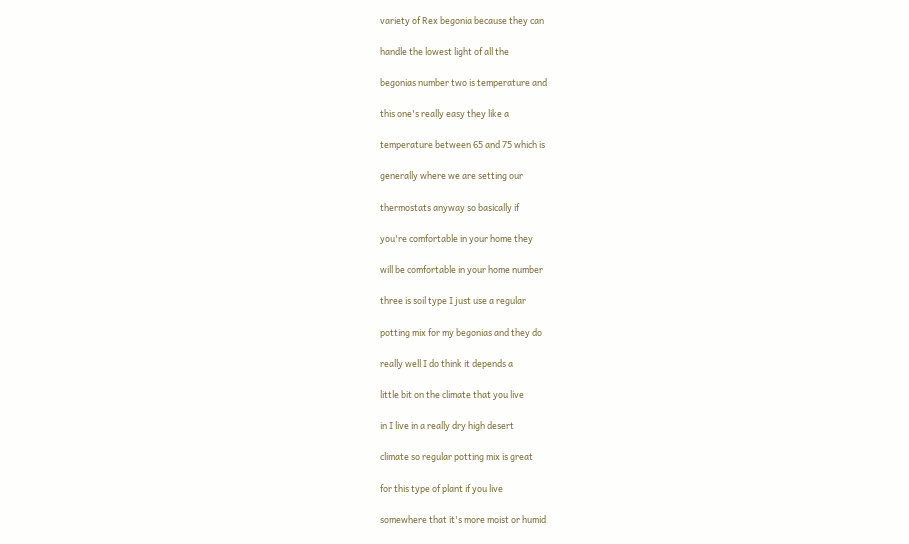variety of Rex begonia because they can

handle the lowest light of all the

begonias number two is temperature and

this one's really easy they like a

temperature between 65 and 75 which is

generally where we are setting our

thermostats anyway so basically if

you're comfortable in your home they

will be comfortable in your home number

three is soil type I just use a regular

potting mix for my begonias and they do

really well I do think it depends a

little bit on the climate that you live

in I live in a really dry high desert

climate so regular potting mix is great

for this type of plant if you live

somewhere that it's more moist or humid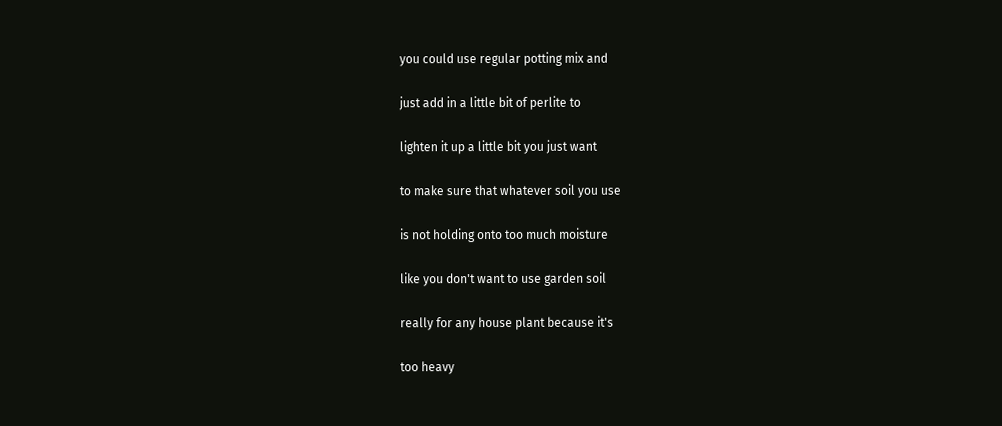you could use regular potting mix and

just add in a little bit of perlite to

lighten it up a little bit you just want

to make sure that whatever soil you use

is not holding onto too much moisture

like you don't want to use garden soil

really for any house plant because it's

too heavy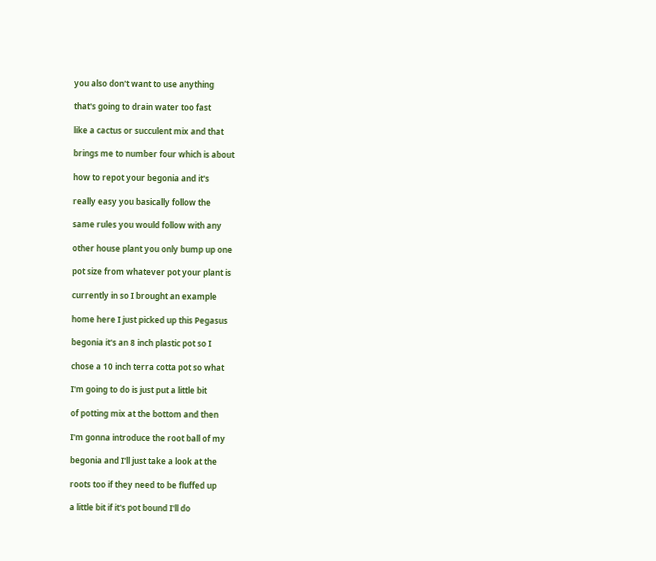you also don't want to use anything

that's going to drain water too fast

like a cactus or succulent mix and that

brings me to number four which is about

how to repot your begonia and it's

really easy you basically follow the

same rules you would follow with any

other house plant you only bump up one

pot size from whatever pot your plant is

currently in so I brought an example

home here I just picked up this Pegasus

begonia it's an 8 inch plastic pot so I

chose a 10 inch terra cotta pot so what

I'm going to do is just put a little bit

of potting mix at the bottom and then

I'm gonna introduce the root ball of my

begonia and I'll just take a look at the

roots too if they need to be fluffed up

a little bit if it's pot bound I'll do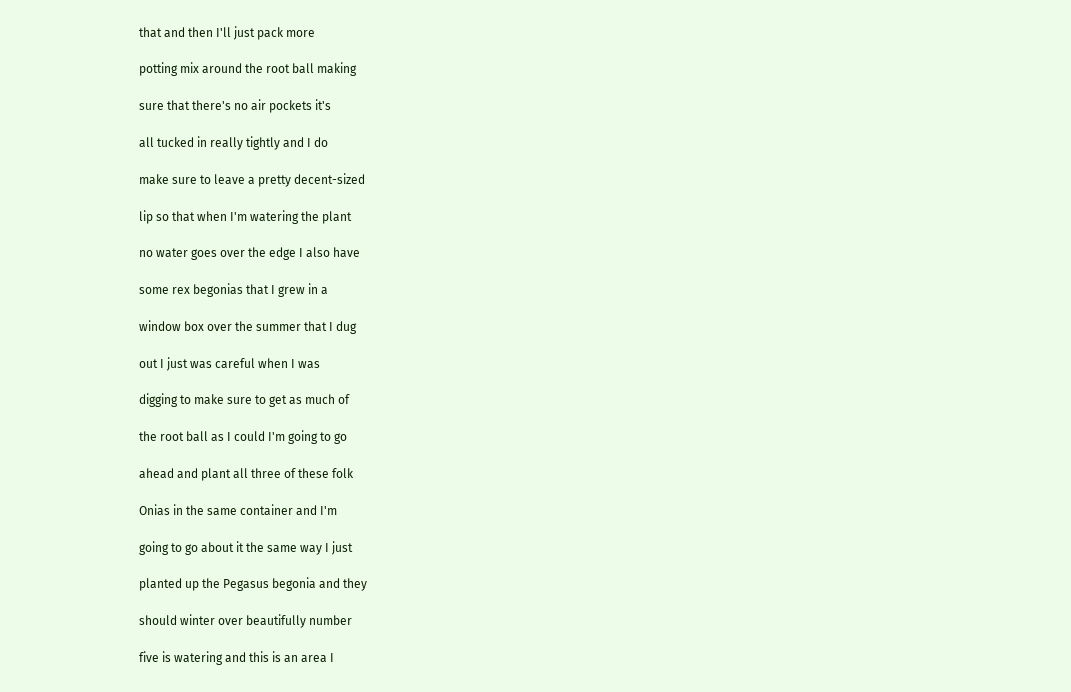that and then I'll just pack more

potting mix around the root ball making

sure that there's no air pockets it's

all tucked in really tightly and I do

make sure to leave a pretty decent-sized

lip so that when I'm watering the plant

no water goes over the edge I also have

some rex begonias that I grew in a

window box over the summer that I dug

out I just was careful when I was

digging to make sure to get as much of

the root ball as I could I'm going to go

ahead and plant all three of these folk

Onias in the same container and I'm

going to go about it the same way I just

planted up the Pegasus begonia and they

should winter over beautifully number

five is watering and this is an area I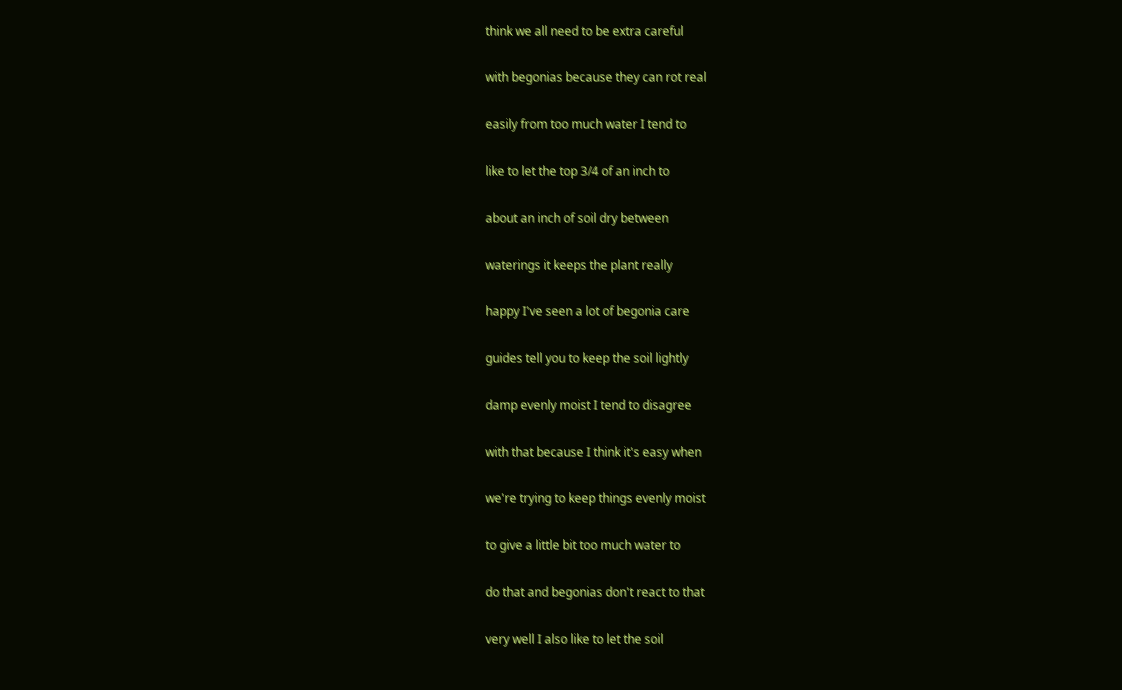think we all need to be extra careful

with begonias because they can rot real

easily from too much water I tend to

like to let the top 3/4 of an inch to

about an inch of soil dry between

waterings it keeps the plant really

happy I've seen a lot of begonia care

guides tell you to keep the soil lightly

damp evenly moist I tend to disagree

with that because I think it's easy when

we're trying to keep things evenly moist

to give a little bit too much water to

do that and begonias don't react to that

very well I also like to let the soil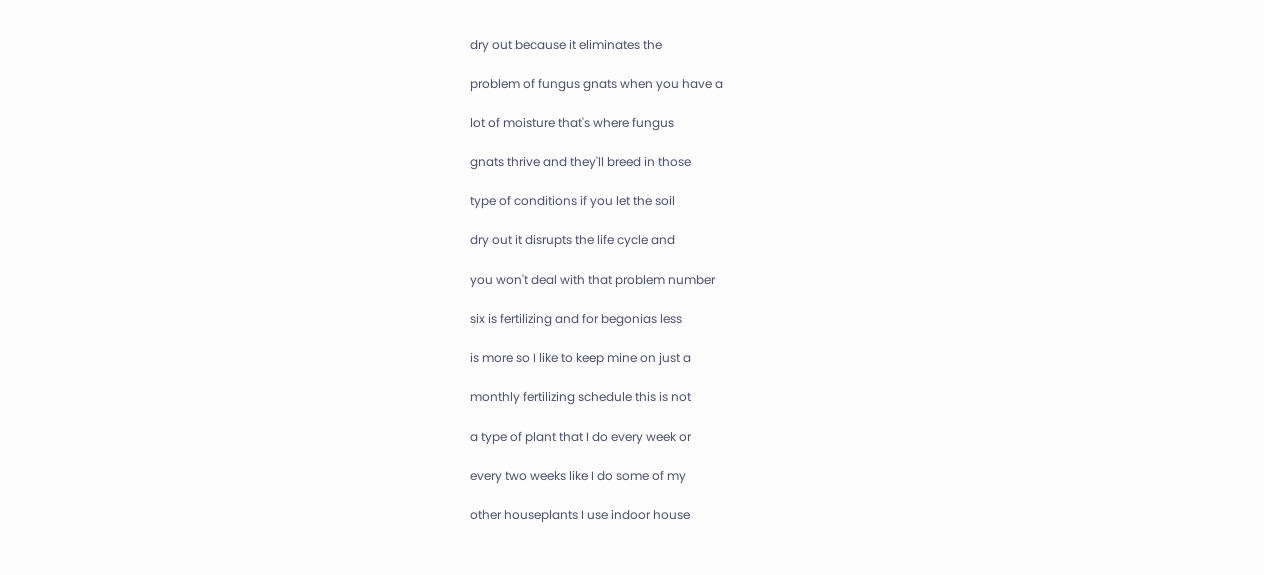dry out because it eliminates the

problem of fungus gnats when you have a

lot of moisture that's where fungus

gnats thrive and they'll breed in those

type of conditions if you let the soil

dry out it disrupts the life cycle and

you won't deal with that problem number

six is fertilizing and for begonias less

is more so I like to keep mine on just a

monthly fertilizing schedule this is not

a type of plant that I do every week or

every two weeks like I do some of my

other houseplants I use indoor house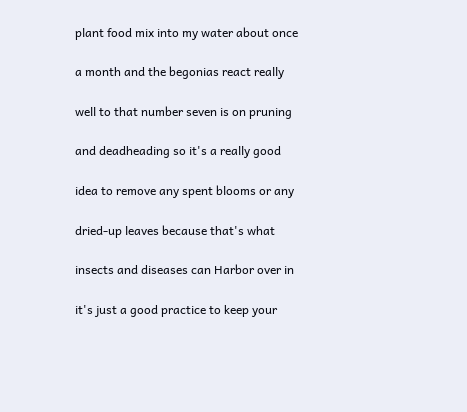plant food mix into my water about once

a month and the begonias react really

well to that number seven is on pruning

and deadheading so it's a really good

idea to remove any spent blooms or any

dried-up leaves because that's what

insects and diseases can Harbor over in

it's just a good practice to keep your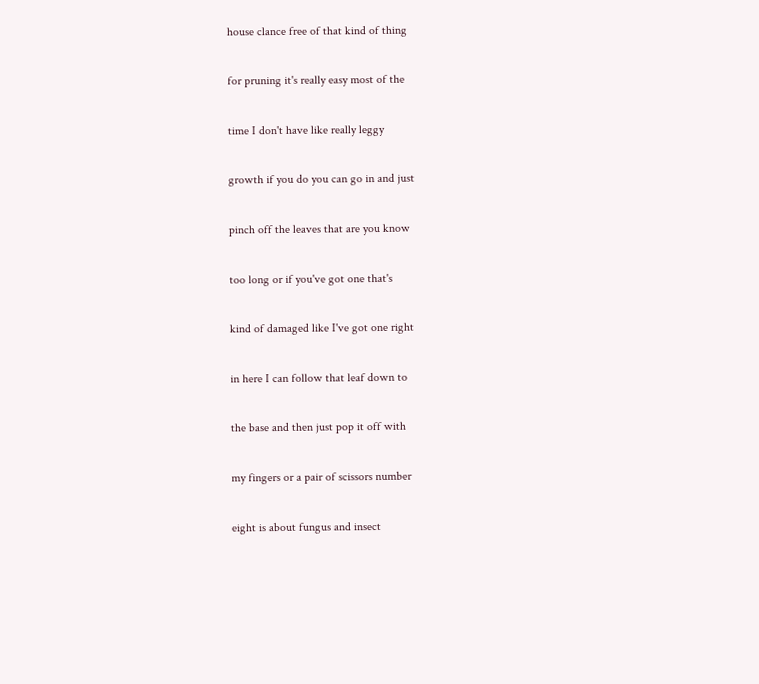house clance free of that kind of thing

for pruning it's really easy most of the

time I don't have like really leggy

growth if you do you can go in and just

pinch off the leaves that are you know

too long or if you've got one that's

kind of damaged like I've got one right

in here I can follow that leaf down to

the base and then just pop it off with

my fingers or a pair of scissors number

eight is about fungus and insect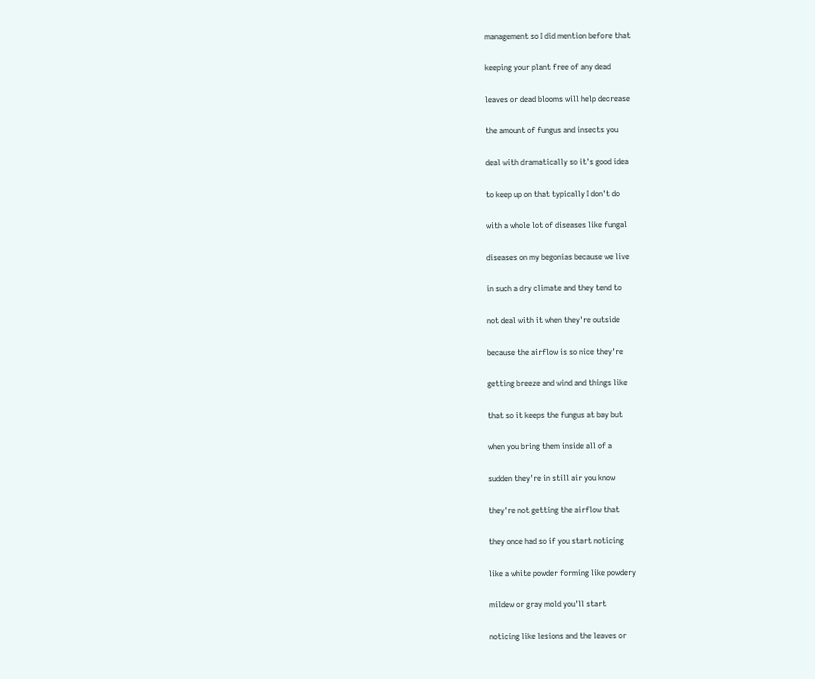management so I did mention before that

keeping your plant free of any dead

leaves or dead blooms will help decrease

the amount of fungus and insects you

deal with dramatically so it's good idea

to keep up on that typically I don't do

with a whole lot of diseases like fungal

diseases on my begonias because we live

in such a dry climate and they tend to

not deal with it when they're outside

because the airflow is so nice they're

getting breeze and wind and things like

that so it keeps the fungus at bay but

when you bring them inside all of a

sudden they're in still air you know

they're not getting the airflow that

they once had so if you start noticing

like a white powder forming like powdery

mildew or gray mold you'll start

noticing like lesions and the leaves or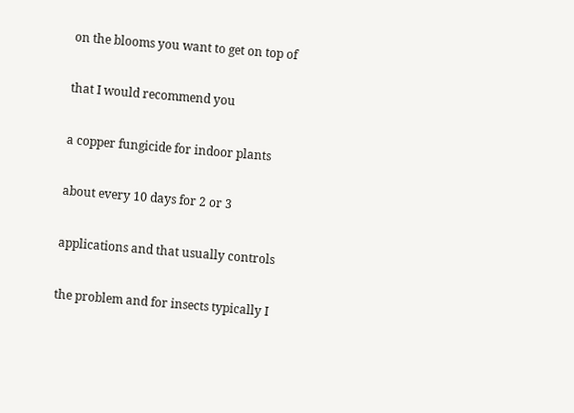on the blooms you want to get on top of

that I would recommend you

a copper fungicide for indoor plants

about every 10 days for 2 or 3

applications and that usually controls

the problem and for insects typically I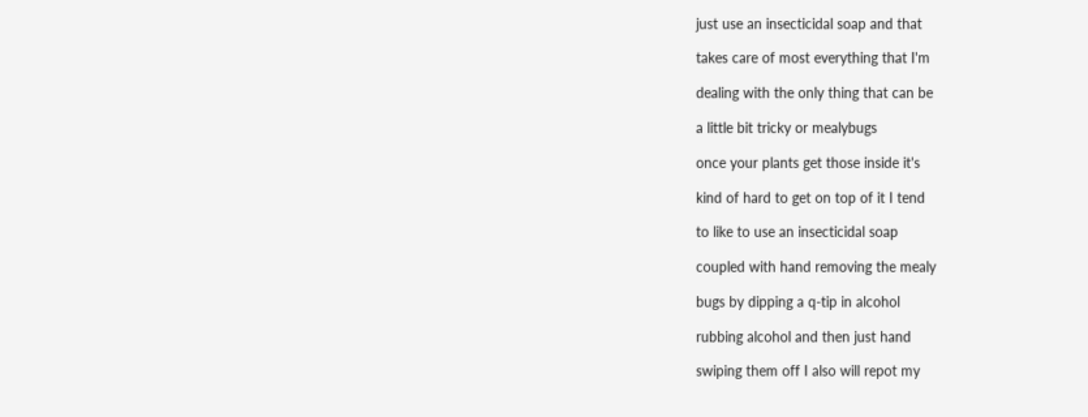just use an insecticidal soap and that

takes care of most everything that I'm

dealing with the only thing that can be

a little bit tricky or mealybugs

once your plants get those inside it's

kind of hard to get on top of it I tend

to like to use an insecticidal soap

coupled with hand removing the mealy

bugs by dipping a q-tip in alcohol

rubbing alcohol and then just hand

swiping them off I also will repot my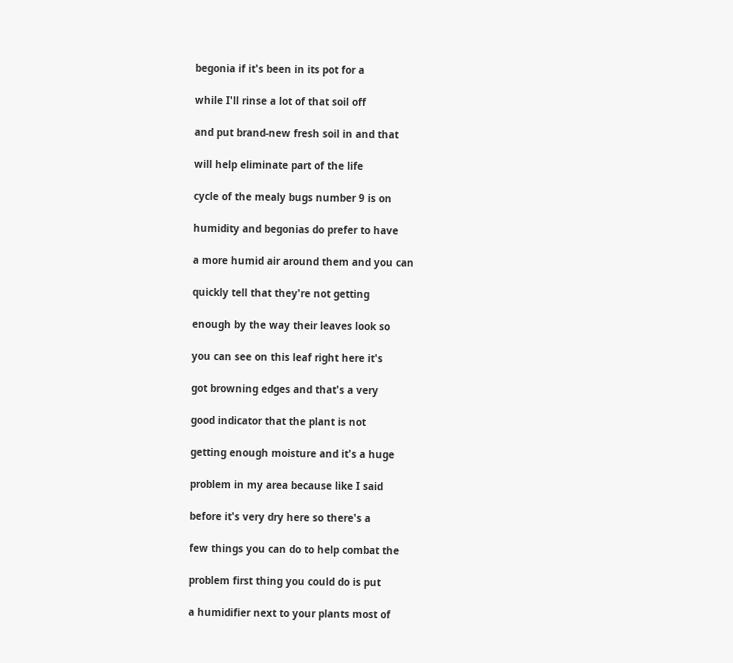begonia if it's been in its pot for a

while I'll rinse a lot of that soil off

and put brand-new fresh soil in and that

will help eliminate part of the life

cycle of the mealy bugs number 9 is on

humidity and begonias do prefer to have

a more humid air around them and you can

quickly tell that they're not getting

enough by the way their leaves look so

you can see on this leaf right here it's

got browning edges and that's a very

good indicator that the plant is not

getting enough moisture and it's a huge

problem in my area because like I said

before it's very dry here so there's a

few things you can do to help combat the

problem first thing you could do is put

a humidifier next to your plants most of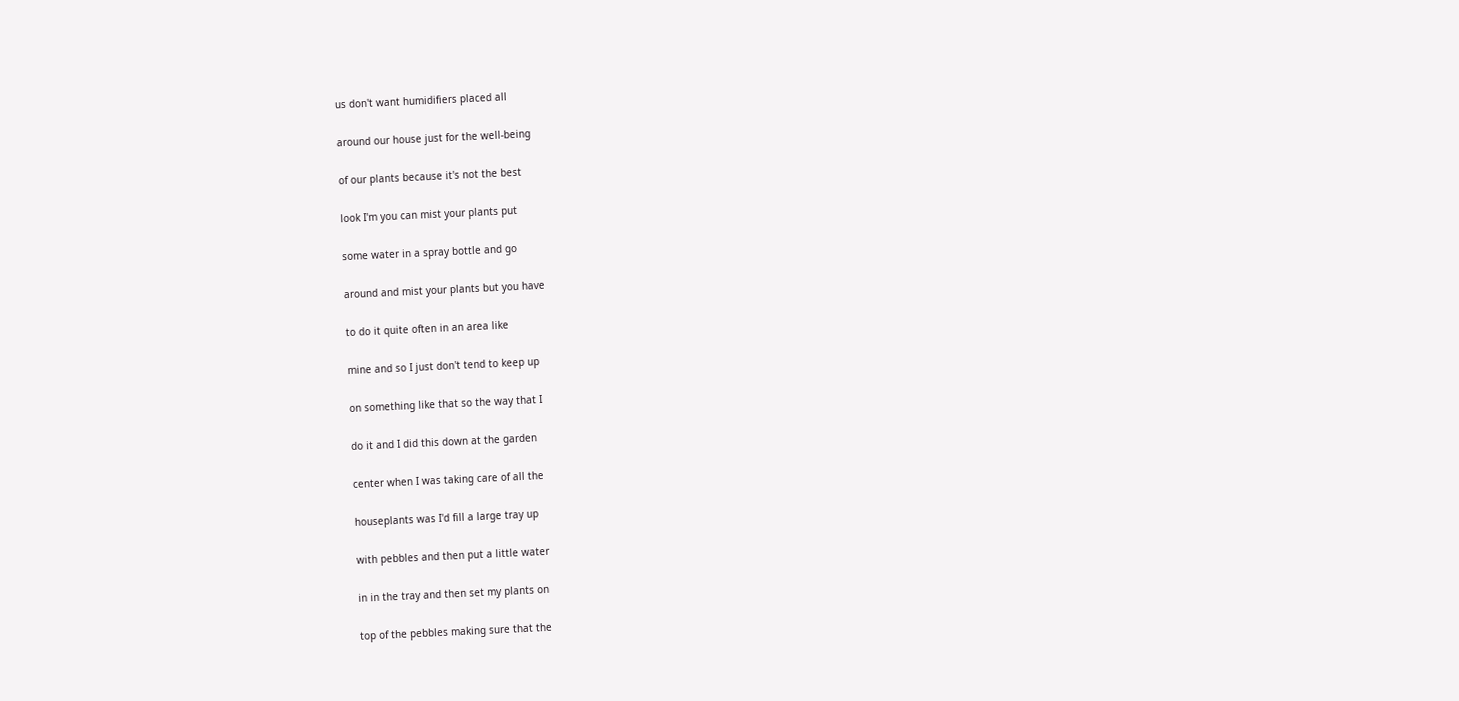us don't want humidifiers placed all

around our house just for the well-being

of our plants because it's not the best

look I'm you can mist your plants put

some water in a spray bottle and go

around and mist your plants but you have

to do it quite often in an area like

mine and so I just don't tend to keep up

on something like that so the way that I

do it and I did this down at the garden

center when I was taking care of all the

houseplants was I'd fill a large tray up

with pebbles and then put a little water

in in the tray and then set my plants on

top of the pebbles making sure that the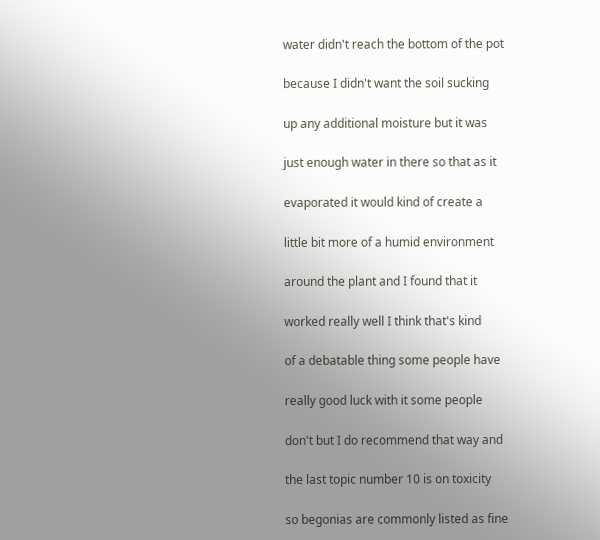water didn't reach the bottom of the pot

because I didn't want the soil sucking

up any additional moisture but it was

just enough water in there so that as it

evaporated it would kind of create a

little bit more of a humid environment

around the plant and I found that it

worked really well I think that's kind

of a debatable thing some people have

really good luck with it some people

don't but I do recommend that way and

the last topic number 10 is on toxicity

so begonias are commonly listed as fine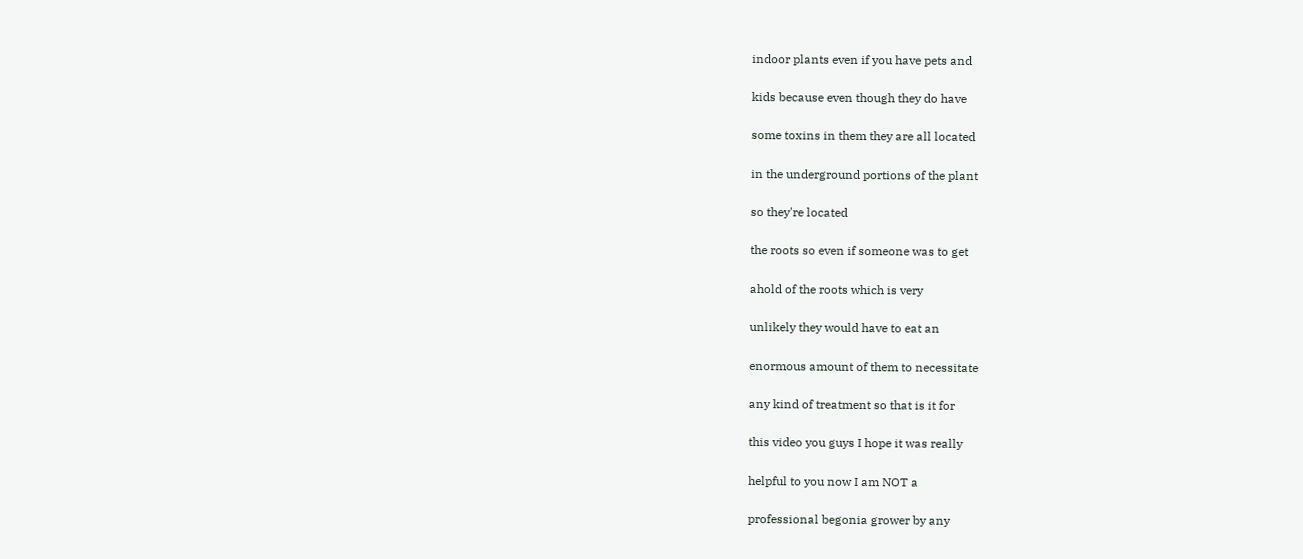indoor plants even if you have pets and

kids because even though they do have

some toxins in them they are all located

in the underground portions of the plant

so they're located

the roots so even if someone was to get

ahold of the roots which is very

unlikely they would have to eat an

enormous amount of them to necessitate

any kind of treatment so that is it for

this video you guys I hope it was really

helpful to you now I am NOT a

professional begonia grower by any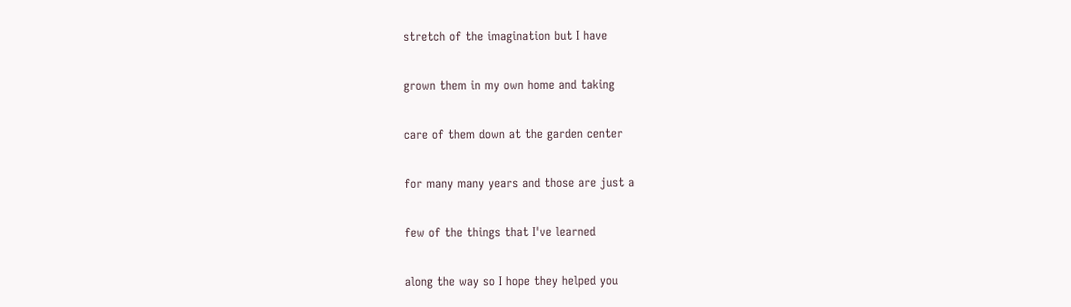stretch of the imagination but I have

grown them in my own home and taking

care of them down at the garden center

for many many years and those are just a

few of the things that I've learned

along the way so I hope they helped you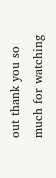out thank you so much for watching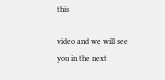this

video and we will see you in the next